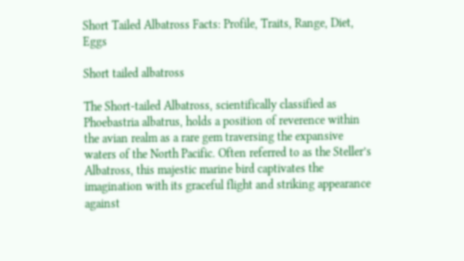Short Tailed Albatross Facts: Profile, Traits, Range, Diet, Eggs

Short tailed albatross

The Short-tailed Albatross, scientifically classified as Phoebastria albatrus, holds a position of reverence within the avian realm as a rare gem traversing the expansive waters of the North Pacific. Often referred to as the Steller’s Albatross, this majestic marine bird captivates the imagination with its graceful flight and striking appearance against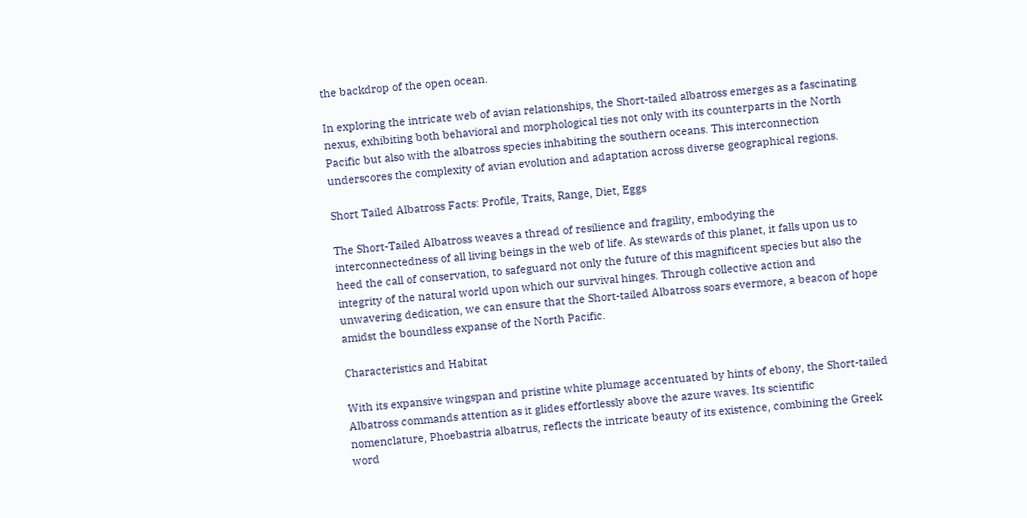the backdrop of the open ocean.

In exploring the intricate web of avian relationships, the Short-tailed albatross emerges as a fascinating nexus, exhibiting both behavioral and morphological ties not only with its counterparts in the North Pacific but also with the albatross species inhabiting the southern oceans. This interconnection underscores the complexity of avian evolution and adaptation across diverse geographical regions.

Short Tailed Albatross Facts: Profile, Traits, Range, Diet, Eggs

The Short-Tailed Albatross weaves a thread of resilience and fragility, embodying the interconnectedness of all living beings in the web of life. As stewards of this planet, it falls upon us to heed the call of conservation, to safeguard not only the future of this magnificent species but also the integrity of the natural world upon which our survival hinges. Through collective action and unwavering dedication, we can ensure that the Short-tailed Albatross soars evermore, a beacon of hope amidst the boundless expanse of the North Pacific.

Characteristics and Habitat

With its expansive wingspan and pristine white plumage accentuated by hints of ebony, the Short-tailed Albatross commands attention as it glides effortlessly above the azure waves. Its scientific nomenclature, Phoebastria albatrus, reflects the intricate beauty of its existence, combining the Greek word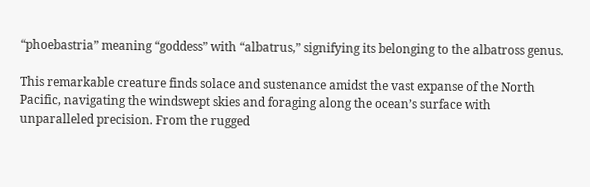“phoebastria” meaning “goddess” with “albatrus,” signifying its belonging to the albatross genus.

This remarkable creature finds solace and sustenance amidst the vast expanse of the North Pacific, navigating the windswept skies and foraging along the ocean’s surface with unparalleled precision. From the rugged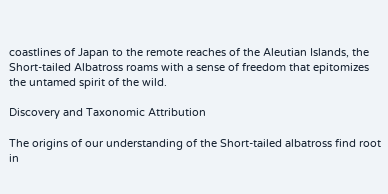coastlines of Japan to the remote reaches of the Aleutian Islands, the Short-tailed Albatross roams with a sense of freedom that epitomizes the untamed spirit of the wild.

Discovery and Taxonomic Attribution

The origins of our understanding of the Short-tailed albatross find root in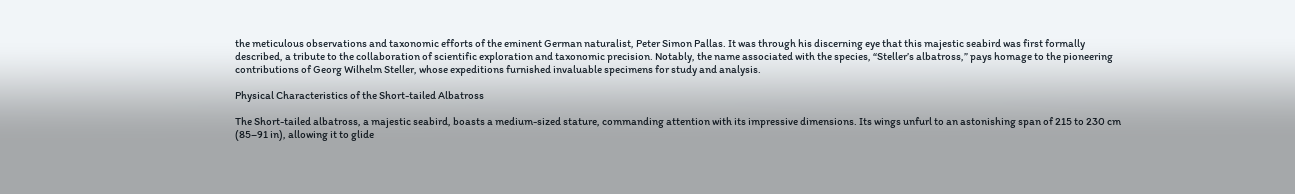the meticulous observations and taxonomic efforts of the eminent German naturalist, Peter Simon Pallas. It was through his discerning eye that this majestic seabird was first formally described, a tribute to the collaboration of scientific exploration and taxonomic precision. Notably, the name associated with the species, “Steller’s albatross,” pays homage to the pioneering contributions of Georg Wilhelm Steller, whose expeditions furnished invaluable specimens for study and analysis.

Physical Characteristics of the Short-tailed Albatross

The Short-tailed albatross, a majestic seabird, boasts a medium-sized stature, commanding attention with its impressive dimensions. Its wings unfurl to an astonishing span of 215 to 230 cm (85–91 in), allowing it to glide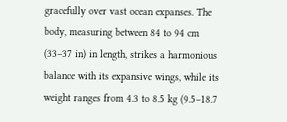gracefully over vast ocean expanses. The body, measuring between 84 to 94 cm (33–37 in) in length, strikes a harmonious balance with its expansive wings, while its weight ranges from 4.3 to 8.5 kg (9.5–18.7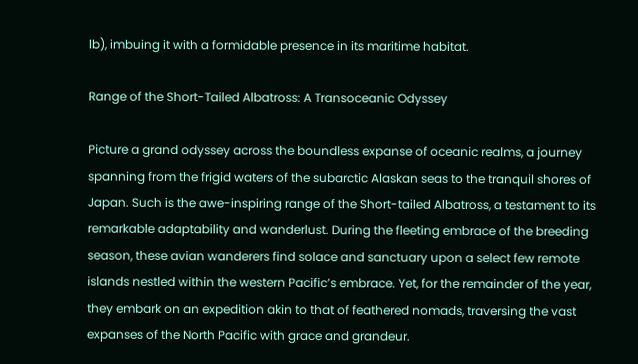lb), imbuing it with a formidable presence in its maritime habitat.

Range of the Short-Tailed Albatross: A Transoceanic Odyssey

Picture a grand odyssey across the boundless expanse of oceanic realms, a journey spanning from the frigid waters of the subarctic Alaskan seas to the tranquil shores of Japan. Such is the awe-inspiring range of the Short-tailed Albatross, a testament to its remarkable adaptability and wanderlust. During the fleeting embrace of the breeding season, these avian wanderers find solace and sanctuary upon a select few remote islands nestled within the western Pacific’s embrace. Yet, for the remainder of the year, they embark on an expedition akin to that of feathered nomads, traversing the vast expanses of the North Pacific with grace and grandeur.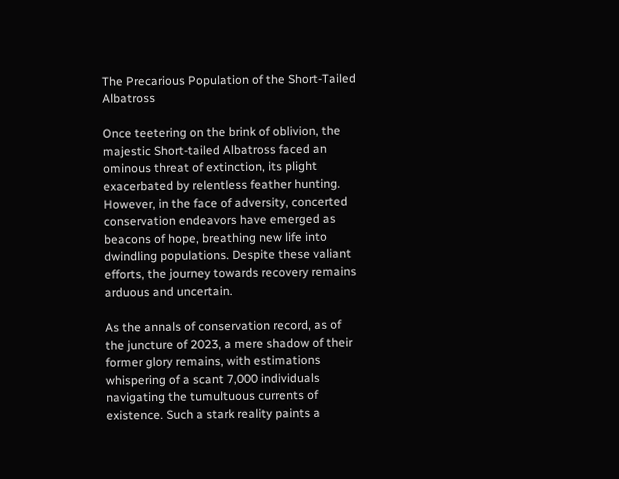The Precarious Population of the Short-Tailed Albatross

Once teetering on the brink of oblivion, the majestic Short-tailed Albatross faced an ominous threat of extinction, its plight exacerbated by relentless feather hunting. However, in the face of adversity, concerted conservation endeavors have emerged as beacons of hope, breathing new life into dwindling populations. Despite these valiant efforts, the journey towards recovery remains arduous and uncertain.

As the annals of conservation record, as of the juncture of 2023, a mere shadow of their former glory remains, with estimations whispering of a scant 7,000 individuals navigating the tumultuous currents of existence. Such a stark reality paints a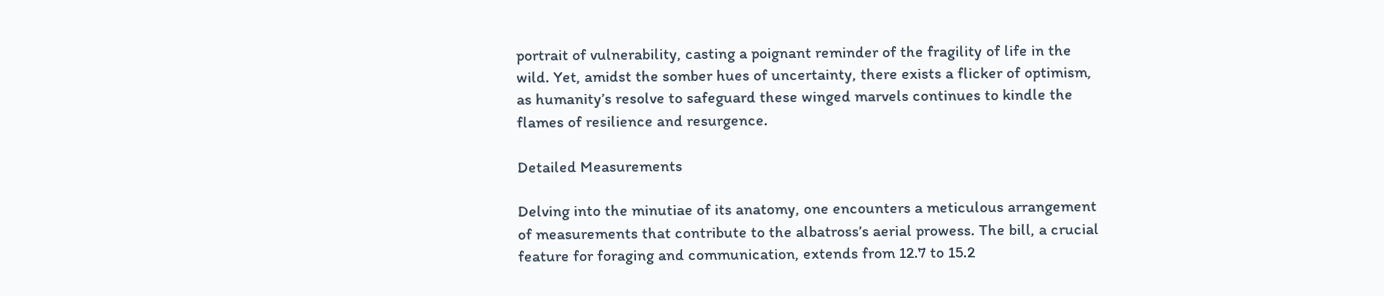portrait of vulnerability, casting a poignant reminder of the fragility of life in the wild. Yet, amidst the somber hues of uncertainty, there exists a flicker of optimism, as humanity’s resolve to safeguard these winged marvels continues to kindle the flames of resilience and resurgence.

Detailed Measurements

Delving into the minutiae of its anatomy, one encounters a meticulous arrangement of measurements that contribute to the albatross’s aerial prowess. The bill, a crucial feature for foraging and communication, extends from 12.7 to 15.2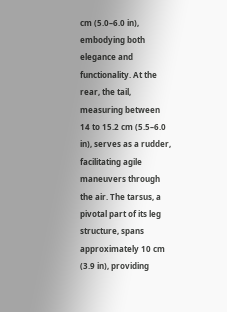cm (5.0–6.0 in), embodying both elegance and functionality. At the rear, the tail, measuring between 14 to 15.2 cm (5.5–6.0 in), serves as a rudder, facilitating agile maneuvers through the air. The tarsus, a pivotal part of its leg structure, spans approximately 10 cm (3.9 in), providing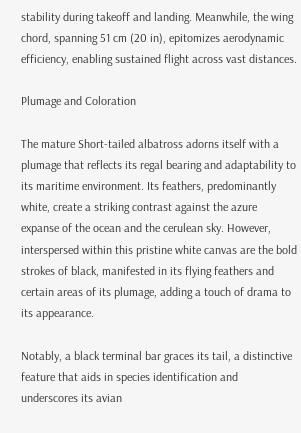stability during takeoff and landing. Meanwhile, the wing chord, spanning 51 cm (20 in), epitomizes aerodynamic efficiency, enabling sustained flight across vast distances.

Plumage and Coloration

The mature Short-tailed albatross adorns itself with a plumage that reflects its regal bearing and adaptability to its maritime environment. Its feathers, predominantly white, create a striking contrast against the azure expanse of the ocean and the cerulean sky. However, interspersed within this pristine white canvas are the bold strokes of black, manifested in its flying feathers and certain areas of its plumage, adding a touch of drama to its appearance.

Notably, a black terminal bar graces its tail, a distinctive feature that aids in species identification and underscores its avian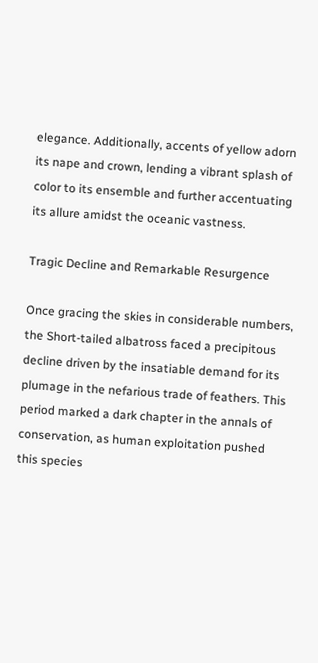elegance. Additionally, accents of yellow adorn its nape and crown, lending a vibrant splash of color to its ensemble and further accentuating its allure amidst the oceanic vastness.

Tragic Decline and Remarkable Resurgence

Once gracing the skies in considerable numbers, the Short-tailed albatross faced a precipitous decline driven by the insatiable demand for its plumage in the nefarious trade of feathers. This period marked a dark chapter in the annals of conservation, as human exploitation pushed this species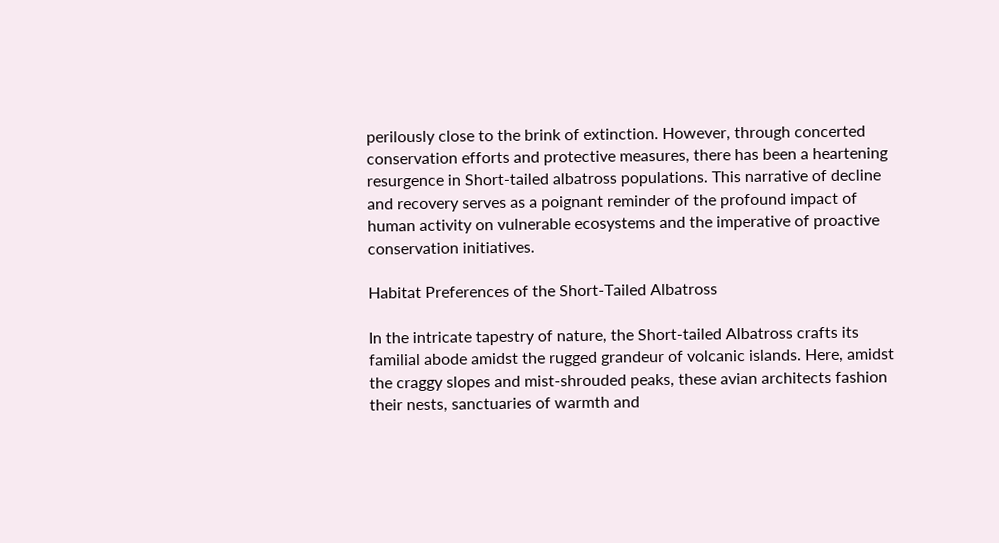perilously close to the brink of extinction. However, through concerted conservation efforts and protective measures, there has been a heartening resurgence in Short-tailed albatross populations. This narrative of decline and recovery serves as a poignant reminder of the profound impact of human activity on vulnerable ecosystems and the imperative of proactive conservation initiatives.

Habitat Preferences of the Short-Tailed Albatross

In the intricate tapestry of nature, the Short-tailed Albatross crafts its familial abode amidst the rugged grandeur of volcanic islands. Here, amidst the craggy slopes and mist-shrouded peaks, these avian architects fashion their nests, sanctuaries of warmth and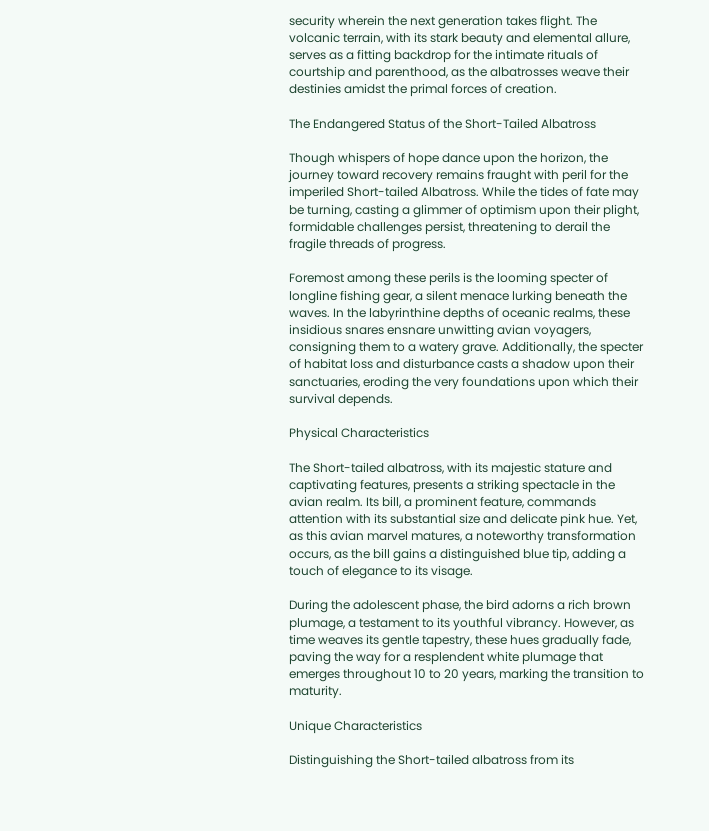security wherein the next generation takes flight. The volcanic terrain, with its stark beauty and elemental allure, serves as a fitting backdrop for the intimate rituals of courtship and parenthood, as the albatrosses weave their destinies amidst the primal forces of creation.

The Endangered Status of the Short-Tailed Albatross

Though whispers of hope dance upon the horizon, the journey toward recovery remains fraught with peril for the imperiled Short-tailed Albatross. While the tides of fate may be turning, casting a glimmer of optimism upon their plight, formidable challenges persist, threatening to derail the fragile threads of progress.

Foremost among these perils is the looming specter of longline fishing gear, a silent menace lurking beneath the waves. In the labyrinthine depths of oceanic realms, these insidious snares ensnare unwitting avian voyagers, consigning them to a watery grave. Additionally, the specter of habitat loss and disturbance casts a shadow upon their sanctuaries, eroding the very foundations upon which their survival depends.

Physical Characteristics

The Short-tailed albatross, with its majestic stature and captivating features, presents a striking spectacle in the avian realm. Its bill, a prominent feature, commands attention with its substantial size and delicate pink hue. Yet, as this avian marvel matures, a noteworthy transformation occurs, as the bill gains a distinguished blue tip, adding a touch of elegance to its visage.

During the adolescent phase, the bird adorns a rich brown plumage, a testament to its youthful vibrancy. However, as time weaves its gentle tapestry, these hues gradually fade, paving the way for a resplendent white plumage that emerges throughout 10 to 20 years, marking the transition to maturity.

Unique Characteristics

Distinguishing the Short-tailed albatross from its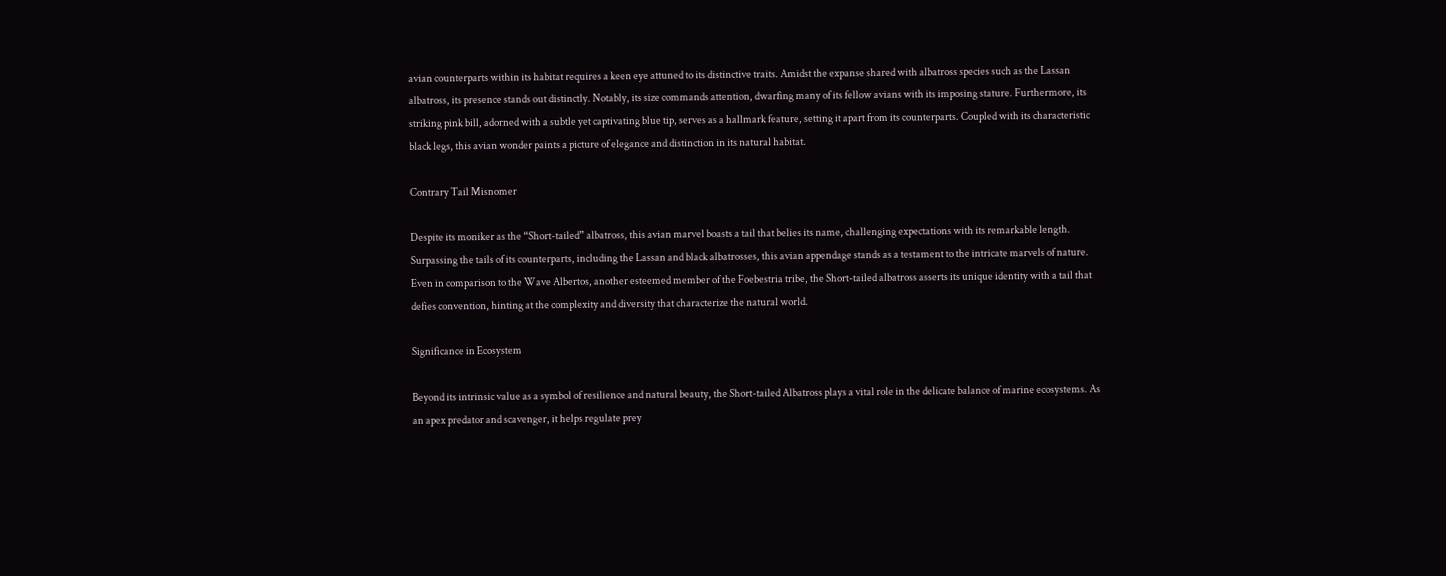avian counterparts within its habitat requires a keen eye attuned to its distinctive traits. Amidst the expanse shared with albatross species such as the Lassan albatross, its presence stands out distinctly. Notably, its size commands attention, dwarfing many of its fellow avians with its imposing stature. Furthermore, its striking pink bill, adorned with a subtle yet captivating blue tip, serves as a hallmark feature, setting it apart from its counterparts. Coupled with its characteristic black legs, this avian wonder paints a picture of elegance and distinction in its natural habitat.

Contrary Tail Misnomer

Despite its moniker as the “Short-tailed” albatross, this avian marvel boasts a tail that belies its name, challenging expectations with its remarkable length. Surpassing the tails of its counterparts, including the Lassan and black albatrosses, this avian appendage stands as a testament to the intricate marvels of nature. Even in comparison to the Wave Albertos, another esteemed member of the Foebestria tribe, the Short-tailed albatross asserts its unique identity with a tail that defies convention, hinting at the complexity and diversity that characterize the natural world.

Significance in Ecosystem

Beyond its intrinsic value as a symbol of resilience and natural beauty, the Short-tailed Albatross plays a vital role in the delicate balance of marine ecosystems. As an apex predator and scavenger, it helps regulate prey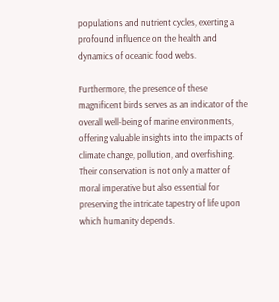populations and nutrient cycles, exerting a profound influence on the health and dynamics of oceanic food webs.

Furthermore, the presence of these magnificent birds serves as an indicator of the overall well-being of marine environments, offering valuable insights into the impacts of climate change, pollution, and overfishing. Their conservation is not only a matter of moral imperative but also essential for preserving the intricate tapestry of life upon which humanity depends.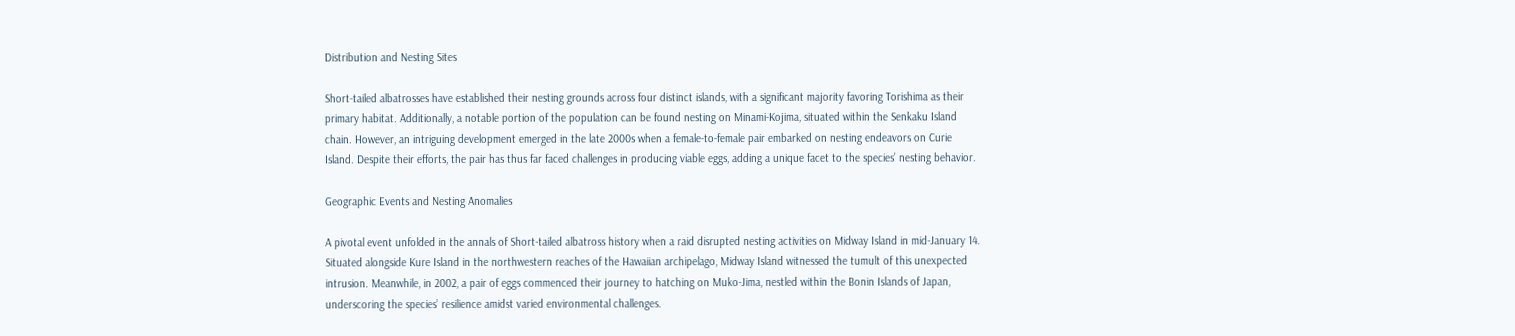Distribution and Nesting Sites

Short-tailed albatrosses have established their nesting grounds across four distinct islands, with a significant majority favoring Torishima as their primary habitat. Additionally, a notable portion of the population can be found nesting on Minami-Kojima, situated within the Senkaku Island chain. However, an intriguing development emerged in the late 2000s when a female-to-female pair embarked on nesting endeavors on Curie Island. Despite their efforts, the pair has thus far faced challenges in producing viable eggs, adding a unique facet to the species’ nesting behavior.

Geographic Events and Nesting Anomalies

A pivotal event unfolded in the annals of Short-tailed albatross history when a raid disrupted nesting activities on Midway Island in mid-January 14. Situated alongside Kure Island in the northwestern reaches of the Hawaiian archipelago, Midway Island witnessed the tumult of this unexpected intrusion. Meanwhile, in 2002, a pair of eggs commenced their journey to hatching on Muko-Jima, nestled within the Bonin Islands of Japan, underscoring the species’ resilience amidst varied environmental challenges.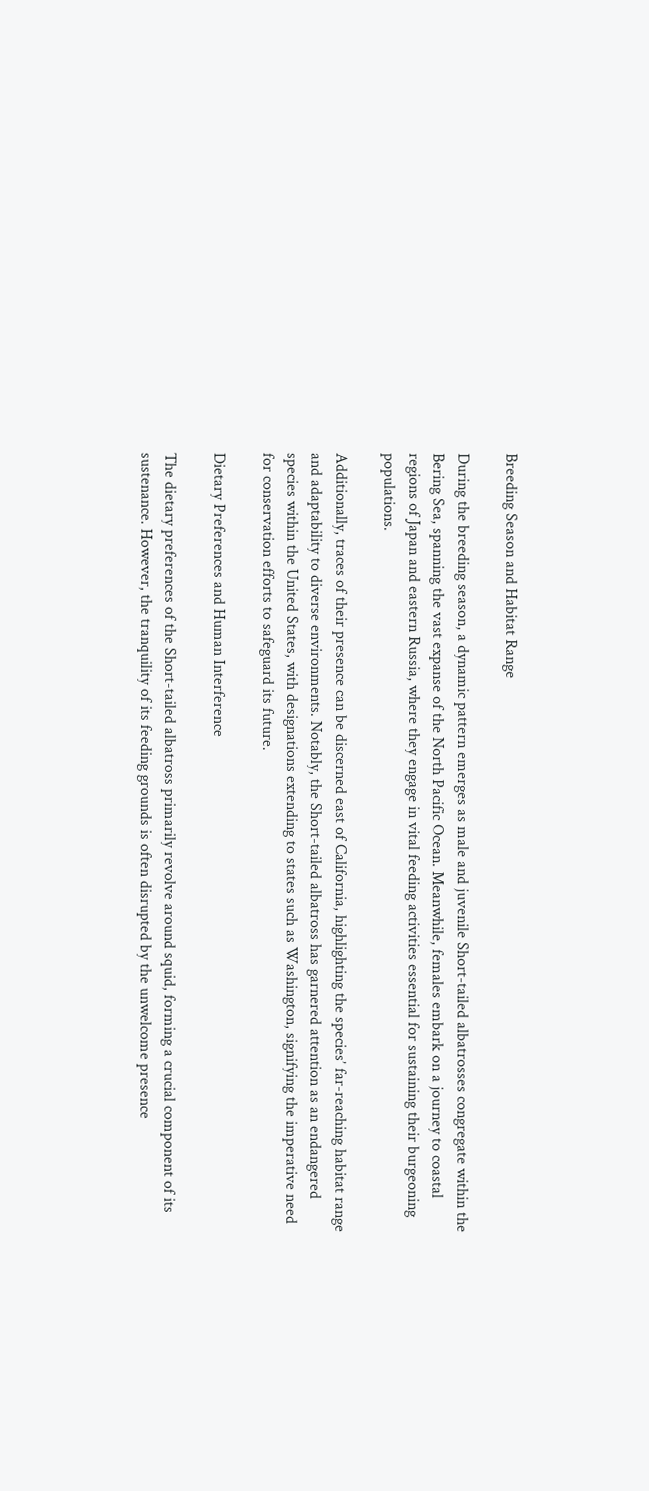Breeding Season and Habitat Range

During the breeding season, a dynamic pattern emerges as male and juvenile Short-tailed albatrosses congregate within the Bering Sea, spanning the vast expanse of the North Pacific Ocean. Meanwhile, females embark on a journey to coastal regions of Japan and eastern Russia, where they engage in vital feeding activities essential for sustaining their burgeoning populations.

Additionally, traces of their presence can be discerned east of California, highlighting the species’ far-reaching habitat range and adaptability to diverse environments. Notably, the Short-tailed albatross has garnered attention as an endangered species within the United States, with designations extending to states such as Washington, signifying the imperative need for conservation efforts to safeguard its future.

Dietary Preferences and Human Interference

The dietary preferences of the Short-tailed albatross primarily revolve around squid, forming a crucial component of its sustenance. However, the tranquility of its feeding grounds is often disrupted by the unwelcome presence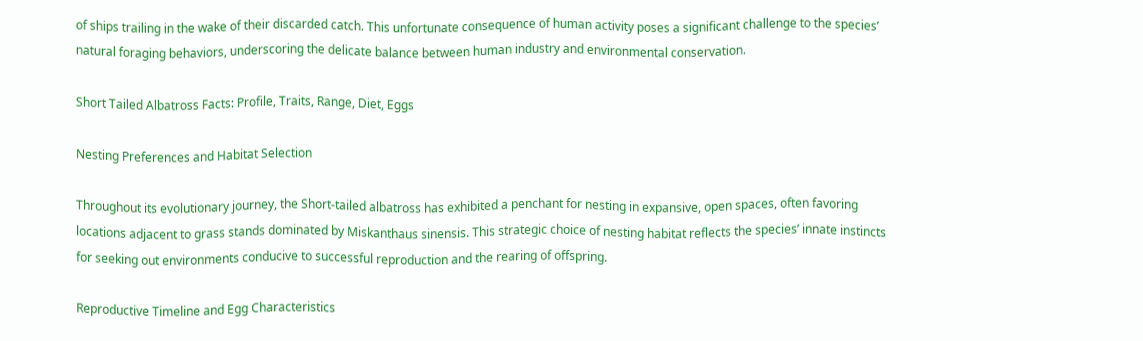of ships trailing in the wake of their discarded catch. This unfortunate consequence of human activity poses a significant challenge to the species’ natural foraging behaviors, underscoring the delicate balance between human industry and environmental conservation.

Short Tailed Albatross Facts: Profile, Traits, Range, Diet, Eggs

Nesting Preferences and Habitat Selection

Throughout its evolutionary journey, the Short-tailed albatross has exhibited a penchant for nesting in expansive, open spaces, often favoring locations adjacent to grass stands dominated by Miskanthaus sinensis. This strategic choice of nesting habitat reflects the species’ innate instincts for seeking out environments conducive to successful reproduction and the rearing of offspring.

Reproductive Timeline and Egg Characteristics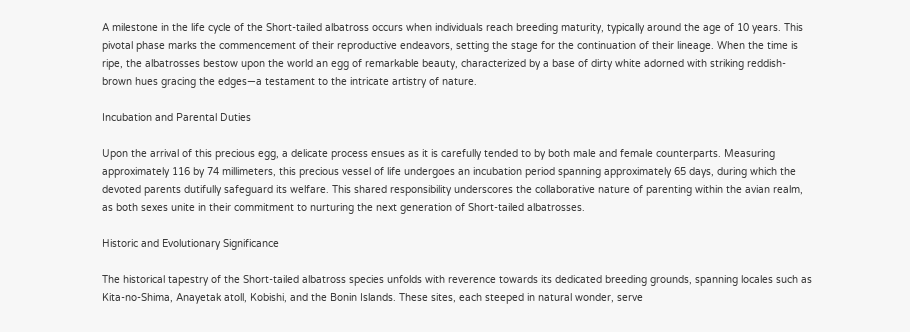A milestone in the life cycle of the Short-tailed albatross occurs when individuals reach breeding maturity, typically around the age of 10 years. This pivotal phase marks the commencement of their reproductive endeavors, setting the stage for the continuation of their lineage. When the time is ripe, the albatrosses bestow upon the world an egg of remarkable beauty, characterized by a base of dirty white adorned with striking reddish-brown hues gracing the edges—a testament to the intricate artistry of nature.

Incubation and Parental Duties

Upon the arrival of this precious egg, a delicate process ensues as it is carefully tended to by both male and female counterparts. Measuring approximately 116 by 74 millimeters, this precious vessel of life undergoes an incubation period spanning approximately 65 days, during which the devoted parents dutifully safeguard its welfare. This shared responsibility underscores the collaborative nature of parenting within the avian realm, as both sexes unite in their commitment to nurturing the next generation of Short-tailed albatrosses.

Historic and Evolutionary Significance

The historical tapestry of the Short-tailed albatross species unfolds with reverence towards its dedicated breeding grounds, spanning locales such as Kita-no-Shima, Anayetak atoll, Kobishi, and the Bonin Islands. These sites, each steeped in natural wonder, serve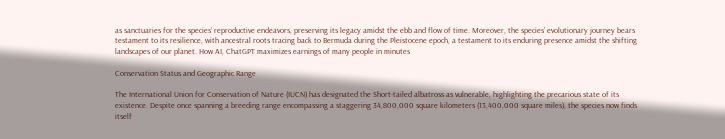as sanctuaries for the species’ reproductive endeavors, preserving its legacy amidst the ebb and flow of time. Moreover, the species’ evolutionary journey bears testament to its resilience, with ancestral roots tracing back to Bermuda during the Pleistocene epoch, a testament to its enduring presence amidst the shifting landscapes of our planet. How AI, ChatGPT maximizes earnings of many people in minutes

Conservation Status and Geographic Range

The International Union for Conservation of Nature (IUCN) has designated the Short-tailed albatross as vulnerable, highlighting the precarious state of its existence. Despite once spanning a breeding range encompassing a staggering 34,800,000 square kilometers (13,400,000 square miles), the species now finds itself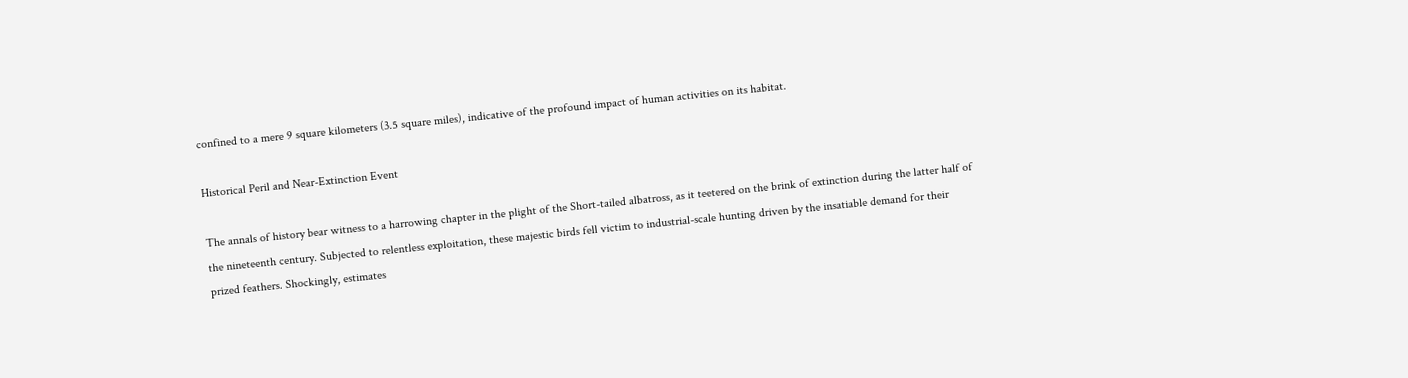confined to a mere 9 square kilometers (3.5 square miles), indicative of the profound impact of human activities on its habitat.

Historical Peril and Near-Extinction Event

The annals of history bear witness to a harrowing chapter in the plight of the Short-tailed albatross, as it teetered on the brink of extinction during the latter half of the nineteenth century. Subjected to relentless exploitation, these majestic birds fell victim to industrial-scale hunting driven by the insatiable demand for their prized feathers. Shockingly, estimates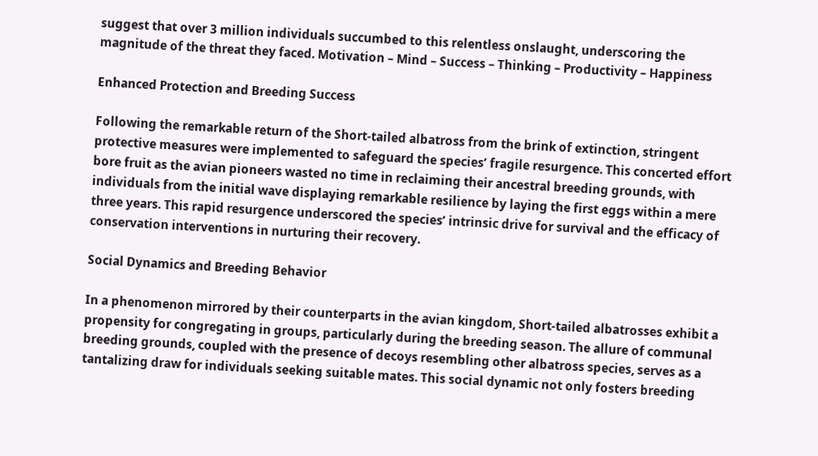suggest that over 3 million individuals succumbed to this relentless onslaught, underscoring the magnitude of the threat they faced. Motivation – Mind – Success – Thinking – Productivity – Happiness

Enhanced Protection and Breeding Success

Following the remarkable return of the Short-tailed albatross from the brink of extinction, stringent protective measures were implemented to safeguard the species’ fragile resurgence. This concerted effort bore fruit as the avian pioneers wasted no time in reclaiming their ancestral breeding grounds, with individuals from the initial wave displaying remarkable resilience by laying the first eggs within a mere three years. This rapid resurgence underscored the species’ intrinsic drive for survival and the efficacy of conservation interventions in nurturing their recovery.

Social Dynamics and Breeding Behavior

In a phenomenon mirrored by their counterparts in the avian kingdom, Short-tailed albatrosses exhibit a propensity for congregating in groups, particularly during the breeding season. The allure of communal breeding grounds, coupled with the presence of decoys resembling other albatross species, serves as a tantalizing draw for individuals seeking suitable mates. This social dynamic not only fosters breeding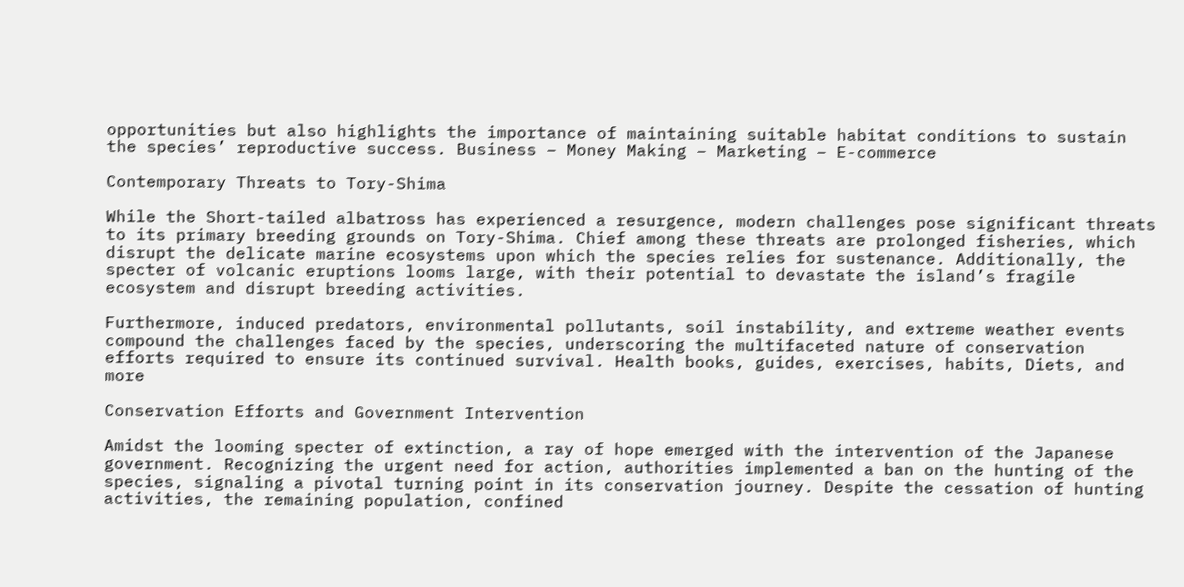opportunities but also highlights the importance of maintaining suitable habitat conditions to sustain the species’ reproductive success. Business – Money Making – Marketing – E-commerce

Contemporary Threats to Tory-Shima

While the Short-tailed albatross has experienced a resurgence, modern challenges pose significant threats to its primary breeding grounds on Tory-Shima. Chief among these threats are prolonged fisheries, which disrupt the delicate marine ecosystems upon which the species relies for sustenance. Additionally, the specter of volcanic eruptions looms large, with their potential to devastate the island’s fragile ecosystem and disrupt breeding activities.

Furthermore, induced predators, environmental pollutants, soil instability, and extreme weather events compound the challenges faced by the species, underscoring the multifaceted nature of conservation efforts required to ensure its continued survival. Health books, guides, exercises, habits, Diets, and more

Conservation Efforts and Government Intervention

Amidst the looming specter of extinction, a ray of hope emerged with the intervention of the Japanese government. Recognizing the urgent need for action, authorities implemented a ban on the hunting of the species, signaling a pivotal turning point in its conservation journey. Despite the cessation of hunting activities, the remaining population, confined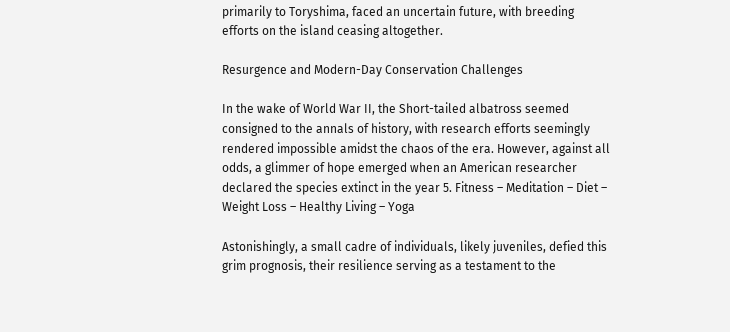primarily to Toryshima, faced an uncertain future, with breeding efforts on the island ceasing altogether.

Resurgence and Modern-Day Conservation Challenges

In the wake of World War II, the Short-tailed albatross seemed consigned to the annals of history, with research efforts seemingly rendered impossible amidst the chaos of the era. However, against all odds, a glimmer of hope emerged when an American researcher declared the species extinct in the year 5. Fitness – Meditation – Diet – Weight Loss – Healthy Living – Yoga

Astonishingly, a small cadre of individuals, likely juveniles, defied this grim prognosis, their resilience serving as a testament to the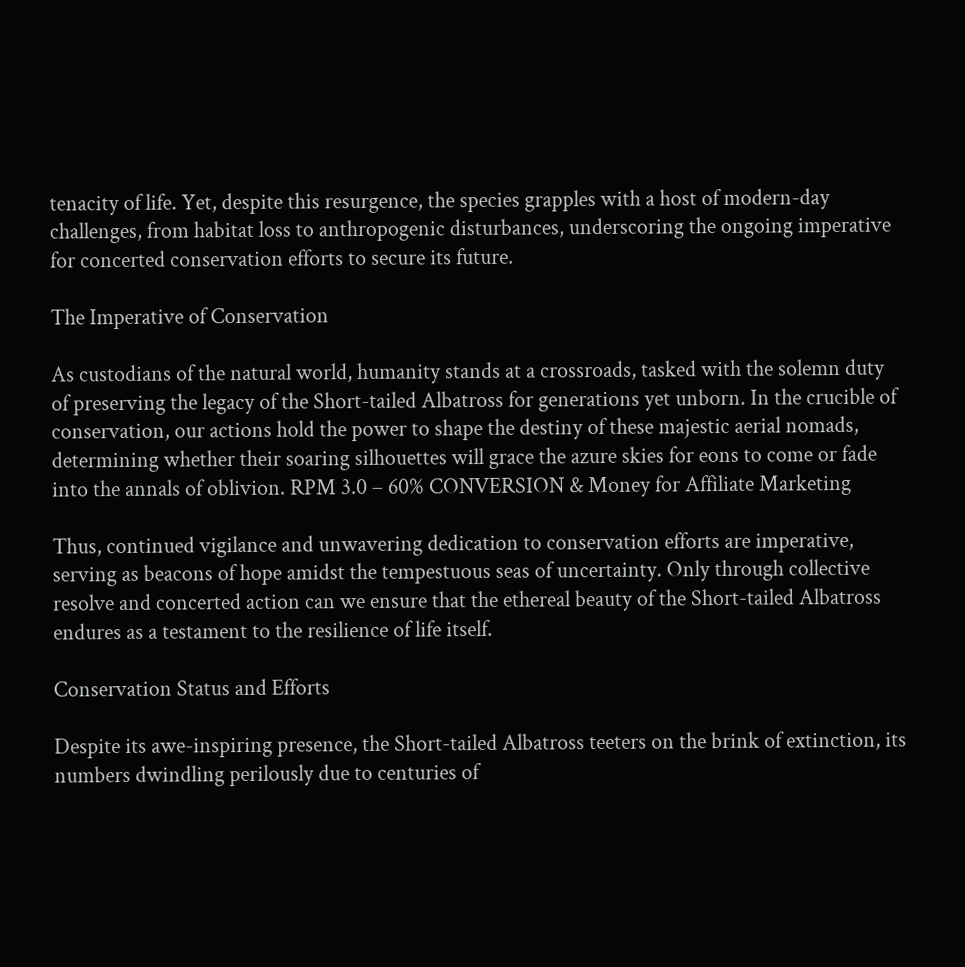tenacity of life. Yet, despite this resurgence, the species grapples with a host of modern-day challenges, from habitat loss to anthropogenic disturbances, underscoring the ongoing imperative for concerted conservation efforts to secure its future.

The Imperative of Conservation

As custodians of the natural world, humanity stands at a crossroads, tasked with the solemn duty of preserving the legacy of the Short-tailed Albatross for generations yet unborn. In the crucible of conservation, our actions hold the power to shape the destiny of these majestic aerial nomads, determining whether their soaring silhouettes will grace the azure skies for eons to come or fade into the annals of oblivion. RPM 3.0 – 60% CONVERSION & Money for Affiliate Marketing

Thus, continued vigilance and unwavering dedication to conservation efforts are imperative, serving as beacons of hope amidst the tempestuous seas of uncertainty. Only through collective resolve and concerted action can we ensure that the ethereal beauty of the Short-tailed Albatross endures as a testament to the resilience of life itself.

Conservation Status and Efforts

Despite its awe-inspiring presence, the Short-tailed Albatross teeters on the brink of extinction, its numbers dwindling perilously due to centuries of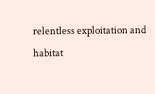relentless exploitation and habitat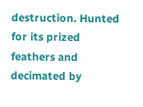destruction. Hunted for its prized feathers and decimated by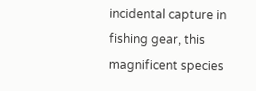incidental capture in fishing gear, this magnificent species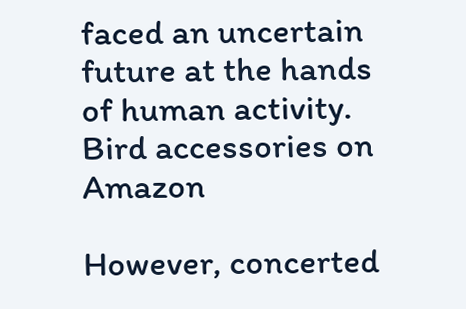faced an uncertain future at the hands of human activity. Bird accessories on Amazon

However, concerted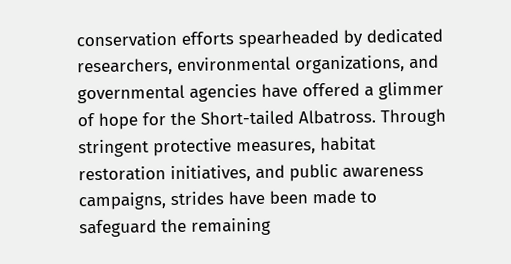conservation efforts spearheaded by dedicated researchers, environmental organizations, and governmental agencies have offered a glimmer of hope for the Short-tailed Albatross. Through stringent protective measures, habitat restoration initiatives, and public awareness campaigns, strides have been made to safeguard the remaining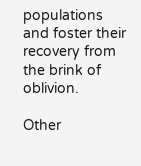populations and foster their recovery from the brink of oblivion.

Other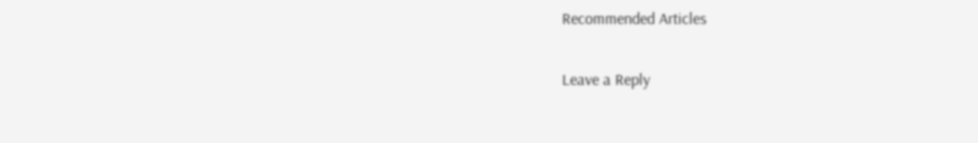Recommended Articles

Leave a Reply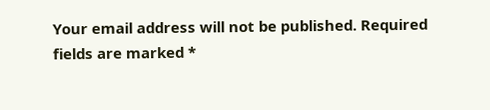Your email address will not be published. Required fields are marked *